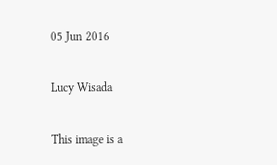05 Jun 2016

Lucy Wisada

This image is a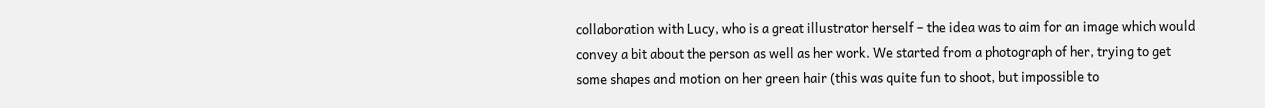collaboration with Lucy, who is a great illustrator herself – the idea was to aim for an image which would convey a bit about the person as well as her work. We started from a photograph of her, trying to get some shapes and motion on her green hair (this was quite fun to shoot, but impossible to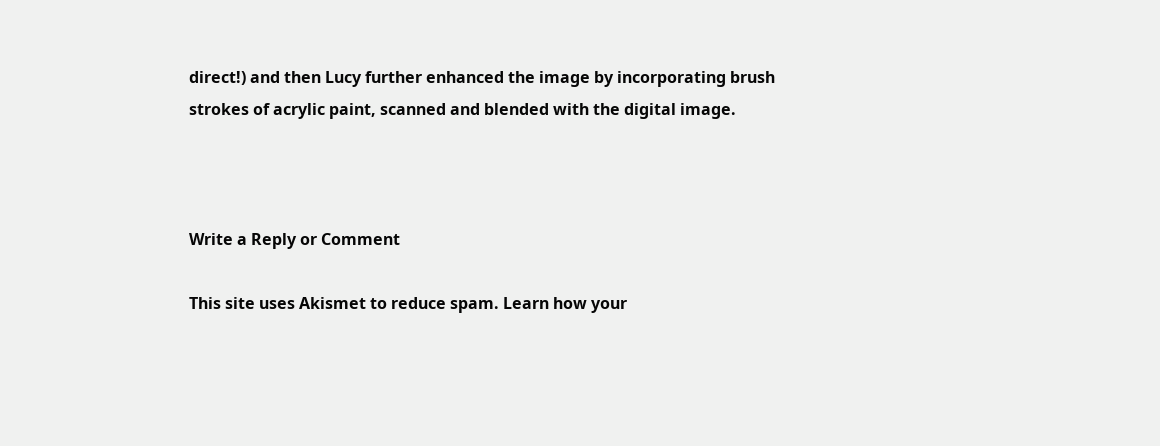direct!) and then Lucy further enhanced the image by incorporating brush strokes of acrylic paint, scanned and blended with the digital image.



Write a Reply or Comment

This site uses Akismet to reduce spam. Learn how your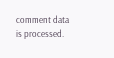comment data is processed.